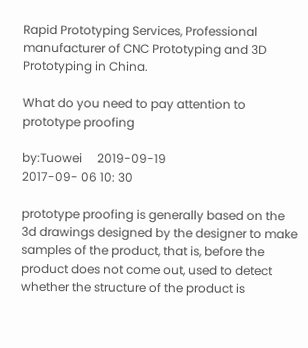Rapid Prototyping Services, Professional manufacturer of CNC Prototyping and 3D Prototyping in China.

What do you need to pay attention to prototype proofing

by:Tuowei     2019-09-19
2017-09- 06 10: 30

prototype proofing is generally based on the 3d drawings designed by the designer to make samples of the product, that is, before the product does not come out, used to detect whether the structure of the product is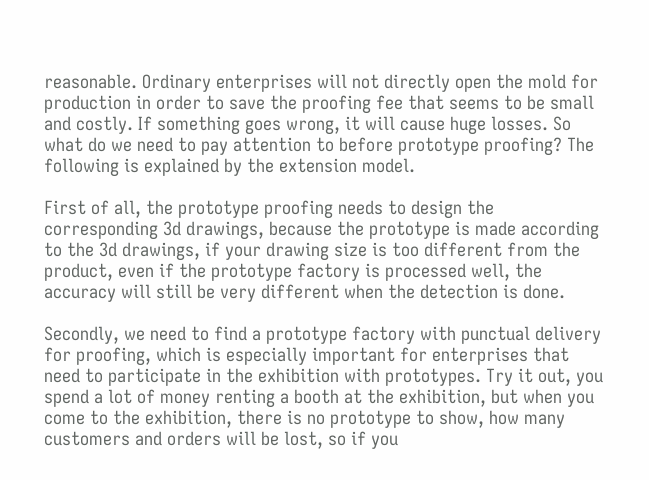reasonable. Ordinary enterprises will not directly open the mold for production in order to save the proofing fee that seems to be small and costly. If something goes wrong, it will cause huge losses. So what do we need to pay attention to before prototype proofing? The following is explained by the extension model.

First of all, the prototype proofing needs to design the corresponding 3d drawings, because the prototype is made according to the 3d drawings, if your drawing size is too different from the product, even if the prototype factory is processed well, the accuracy will still be very different when the detection is done.

Secondly, we need to find a prototype factory with punctual delivery for proofing, which is especially important for enterprises that need to participate in the exhibition with prototypes. Try it out, you spend a lot of money renting a booth at the exhibition, but when you come to the exhibition, there is no prototype to show, how many customers and orders will be lost, so if you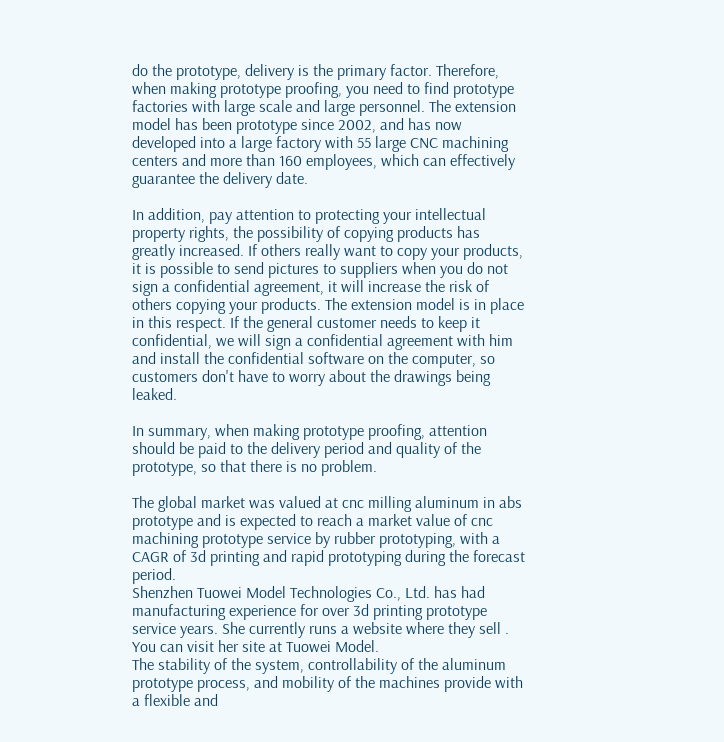do the prototype, delivery is the primary factor. Therefore, when making prototype proofing, you need to find prototype factories with large scale and large personnel. The extension model has been prototype since 2002, and has now developed into a large factory with 55 large CNC machining centers and more than 160 employees, which can effectively guarantee the delivery date.

In addition, pay attention to protecting your intellectual property rights, the possibility of copying products has greatly increased. If others really want to copy your products, it is possible to send pictures to suppliers when you do not sign a confidential agreement, it will increase the risk of others copying your products. The extension model is in place in this respect. If the general customer needs to keep it confidential, we will sign a confidential agreement with him and install the confidential software on the computer, so customers don't have to worry about the drawings being leaked.

In summary, when making prototype proofing, attention should be paid to the delivery period and quality of the prototype, so that there is no problem.

The global market was valued at cnc milling aluminum in abs prototype and is expected to reach a market value of cnc machining prototype service by rubber prototyping, with a CAGR of 3d printing and rapid prototyping during the forecast period.
Shenzhen Tuowei Model Technologies Co., Ltd. has had manufacturing experience for over 3d printing prototype service years. She currently runs a website where they sell . You can visit her site at Tuowei Model.
The stability of the system, controllability of the aluminum prototype process, and mobility of the machines provide with a flexible and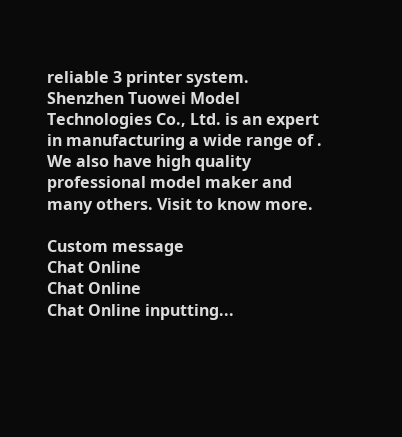reliable 3 printer system.
Shenzhen Tuowei Model Technologies Co., Ltd. is an expert in manufacturing a wide range of . We also have high quality professional model maker and many others. Visit to know more.

Custom message
Chat Online
Chat Online
Chat Online inputting...